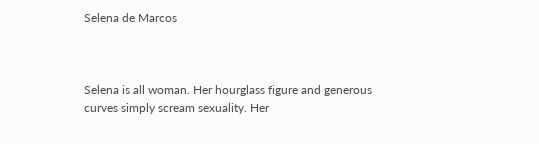Selena de Marcos



Selena is all woman. Her hourglass figure and generous curves simply scream sexuality. Her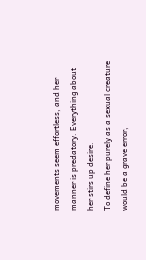movements seem effortless, and her manner is predatory. Everything about her stirs up desire.
To define her purely as a sexual creature would be a grave error,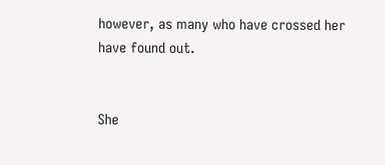however, as many who have crossed her have found out.


She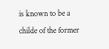is known to be a childe of the former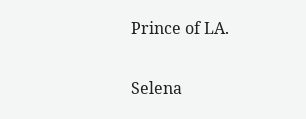Prince of LA.

Selena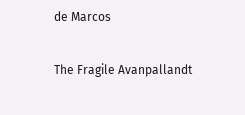de Marcos

The Fragile Avanpallandt